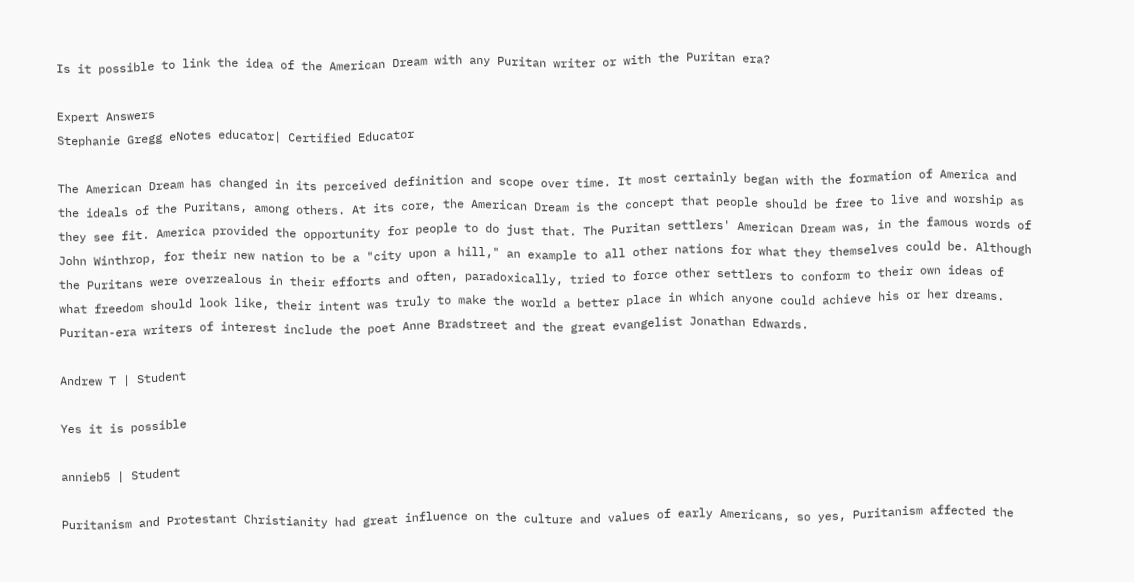Is it possible to link the idea of the American Dream with any Puritan writer or with the Puritan era?

Expert Answers
Stephanie Gregg eNotes educator| Certified Educator

The American Dream has changed in its perceived definition and scope over time. It most certainly began with the formation of America and the ideals of the Puritans, among others. At its core, the American Dream is the concept that people should be free to live and worship as they see fit. America provided the opportunity for people to do just that. The Puritan settlers' American Dream was, in the famous words of John Winthrop, for their new nation to be a "city upon a hill," an example to all other nations for what they themselves could be. Although the Puritans were overzealous in their efforts and often, paradoxically, tried to force other settlers to conform to their own ideas of what freedom should look like, their intent was truly to make the world a better place in which anyone could achieve his or her dreams. Puritan-era writers of interest include the poet Anne Bradstreet and the great evangelist Jonathan Edwards.

Andrew T | Student

Yes it is possible

annieb5 | Student

Puritanism and Protestant Christianity had great influence on the culture and values of early Americans, so yes, Puritanism affected the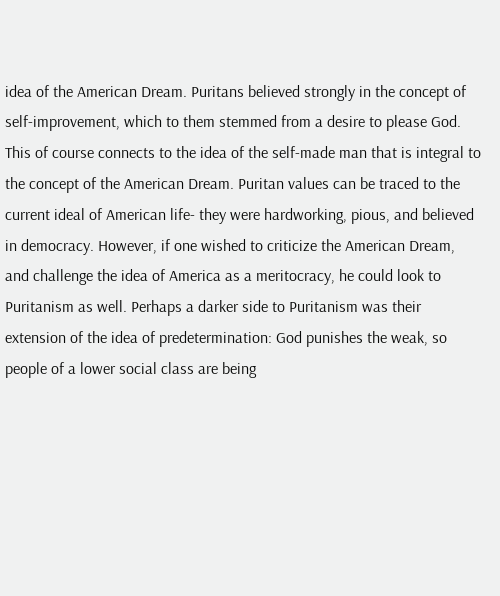idea of the American Dream. Puritans believed strongly in the concept of self-improvement, which to them stemmed from a desire to please God. This of course connects to the idea of the self-made man that is integral to the concept of the American Dream. Puritan values can be traced to the current ideal of American life- they were hardworking, pious, and believed in democracy. However, if one wished to criticize the American Dream, and challenge the idea of America as a meritocracy, he could look to Puritanism as well. Perhaps a darker side to Puritanism was their extension of the idea of predetermination: God punishes the weak, so people of a lower social class are being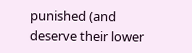punished (and deserve their lower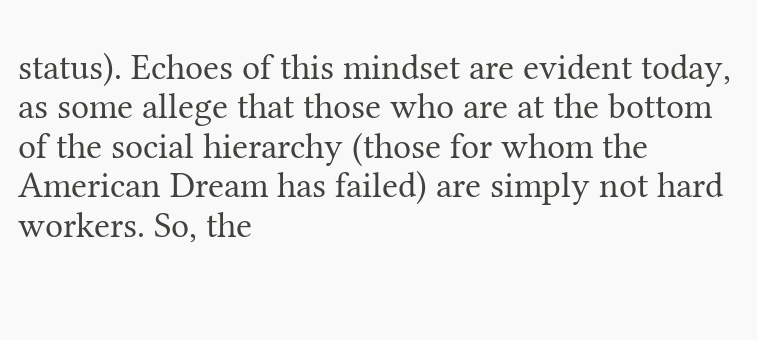status). Echoes of this mindset are evident today, as some allege that those who are at the bottom of the social hierarchy (those for whom the American Dream has failed) are simply not hard workers. So, the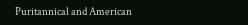Puritannical and American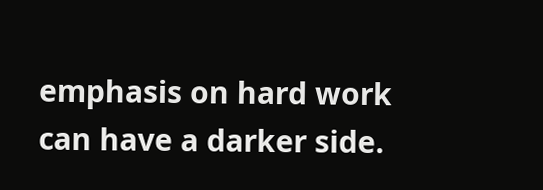emphasis on hard work can have a darker side.